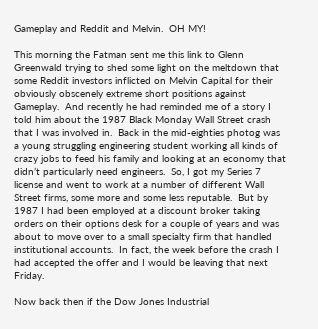Gameplay and Reddit and Melvin.  OH MY!

This morning the Fatman sent me this link to Glenn Greenwald trying to shed some light on the meltdown that some Reddit investors inflicted on Melvin Capital for their obviously obscenely extreme short positions against Gameplay.  And recently he had reminded me of a story I told him about the 1987 Black Monday Wall Street crash that I was involved in.  Back in the mid-eighties photog was a young struggling engineering student working all kinds of crazy jobs to feed his family and looking at an economy that didn’t particularly need engineers.  So, I got my Series 7 license and went to work at a number of different Wall Street firms, some more and some less reputable.  But by 1987 I had been employed at a discount broker taking orders on their options desk for a couple of years and was about to move over to a small specialty firm that handled institutional accounts.  In fact, the week before the crash I had accepted the offer and I would be leaving that next Friday.

Now back then if the Dow Jones Industrial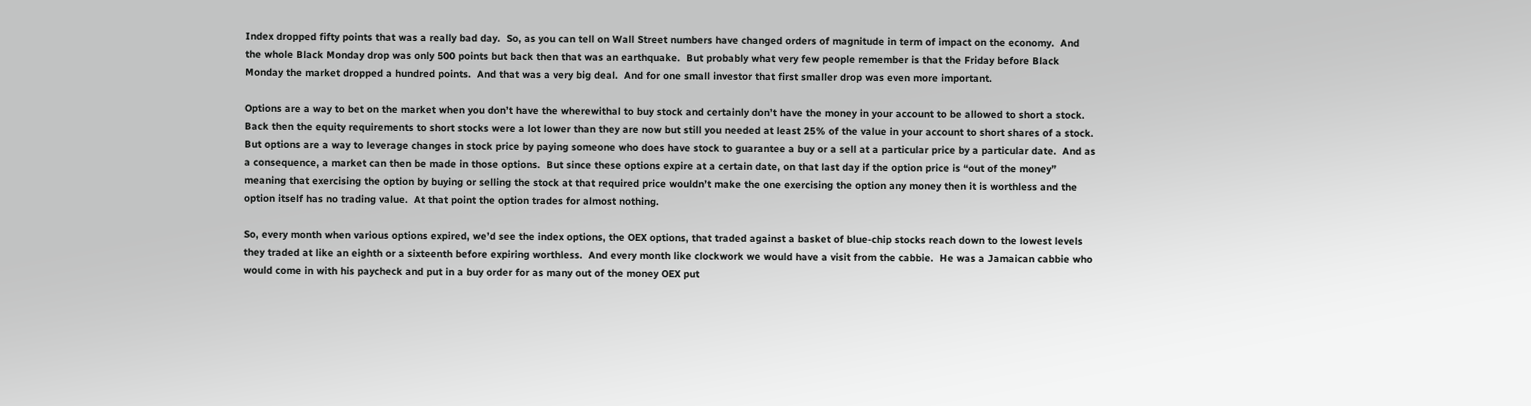Index dropped fifty points that was a really bad day.  So, as you can tell on Wall Street numbers have changed orders of magnitude in term of impact on the economy.  And the whole Black Monday drop was only 500 points but back then that was an earthquake.  But probably what very few people remember is that the Friday before Black Monday the market dropped a hundred points.  And that was a very big deal.  And for one small investor that first smaller drop was even more important.

Options are a way to bet on the market when you don’t have the wherewithal to buy stock and certainly don’t have the money in your account to be allowed to short a stock.  Back then the equity requirements to short stocks were a lot lower than they are now but still you needed at least 25% of the value in your account to short shares of a stock.  But options are a way to leverage changes in stock price by paying someone who does have stock to guarantee a buy or a sell at a particular price by a particular date.  And as a consequence, a market can then be made in those options.  But since these options expire at a certain date, on that last day if the option price is “out of the money” meaning that exercising the option by buying or selling the stock at that required price wouldn’t make the one exercising the option any money then it is worthless and the option itself has no trading value.  At that point the option trades for almost nothing.

So, every month when various options expired, we’d see the index options, the OEX options, that traded against a basket of blue-chip stocks reach down to the lowest levels they traded at like an eighth or a sixteenth before expiring worthless.  And every month like clockwork we would have a visit from the cabbie.  He was a Jamaican cabbie who would come in with his paycheck and put in a buy order for as many out of the money OEX put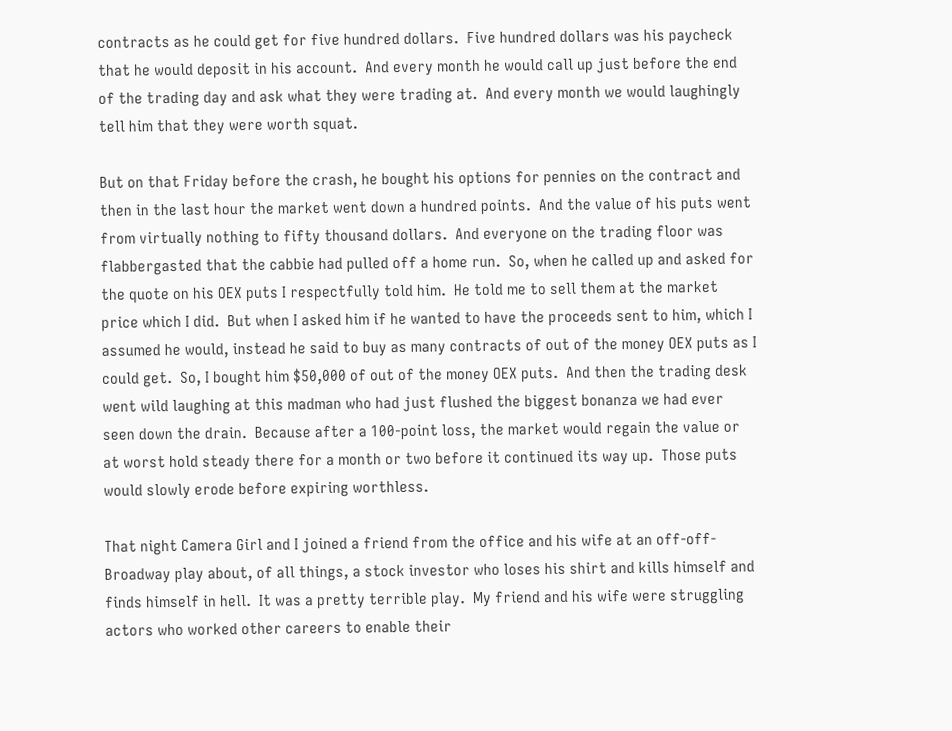contracts as he could get for five hundred dollars.  Five hundred dollars was his paycheck that he would deposit in his account.  And every month he would call up just before the end of the trading day and ask what they were trading at.  And every month we would laughingly tell him that they were worth squat.

But on that Friday before the crash, he bought his options for pennies on the contract and then in the last hour the market went down a hundred points.  And the value of his puts went from virtually nothing to fifty thousand dollars.  And everyone on the trading floor was flabbergasted that the cabbie had pulled off a home run.  So, when he called up and asked for the quote on his OEX puts I respectfully told him.  He told me to sell them at the market price which I did.  But when I asked him if he wanted to have the proceeds sent to him, which I assumed he would, instead he said to buy as many contracts of out of the money OEX puts as I could get.  So, I bought him $50,000 of out of the money OEX puts.  And then the trading desk went wild laughing at this madman who had just flushed the biggest bonanza we had ever seen down the drain.  Because after a 100-point loss, the market would regain the value or at worst hold steady there for a month or two before it continued its way up.  Those puts would slowly erode before expiring worthless.

That night Camera Girl and I joined a friend from the office and his wife at an off-off-Broadway play about, of all things, a stock investor who loses his shirt and kills himself and finds himself in hell.  It was a pretty terrible play.  My friend and his wife were struggling actors who worked other careers to enable their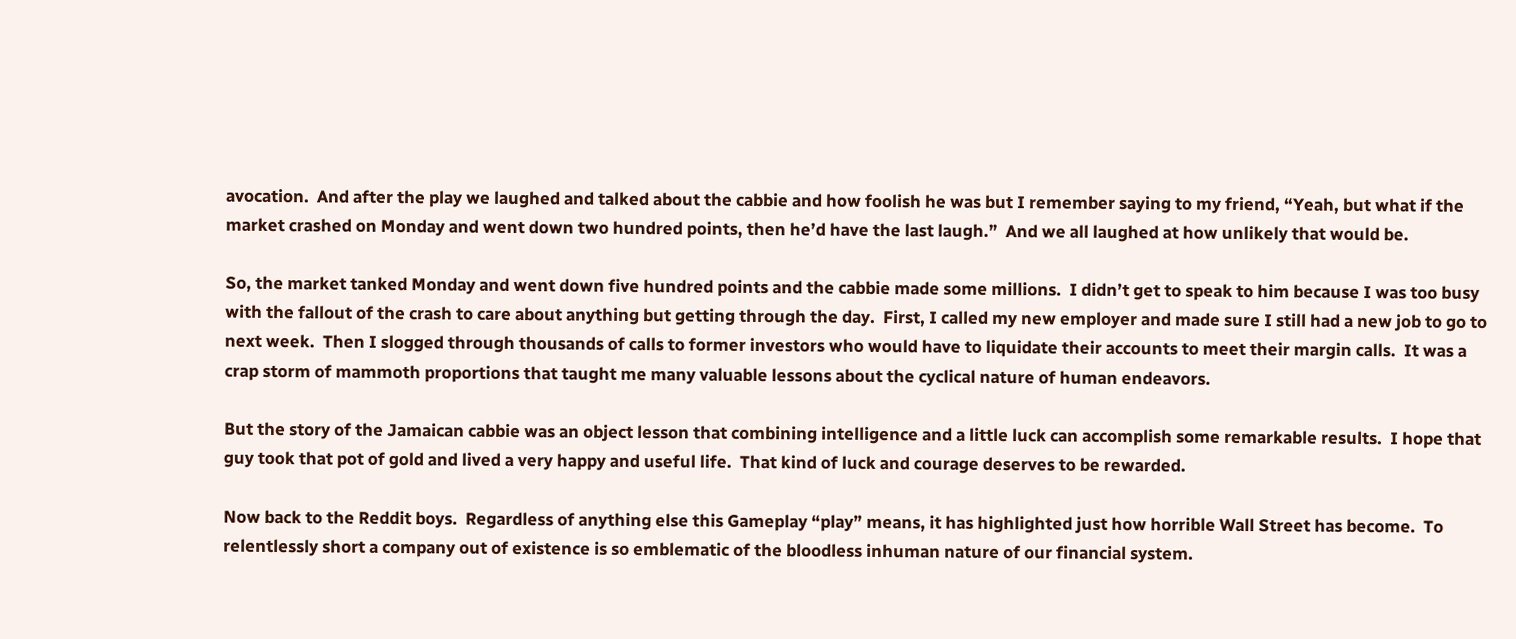avocation.  And after the play we laughed and talked about the cabbie and how foolish he was but I remember saying to my friend, “Yeah, but what if the market crashed on Monday and went down two hundred points, then he’d have the last laugh.”  And we all laughed at how unlikely that would be.

So, the market tanked Monday and went down five hundred points and the cabbie made some millions.  I didn’t get to speak to him because I was too busy with the fallout of the crash to care about anything but getting through the day.  First, I called my new employer and made sure I still had a new job to go to next week.  Then I slogged through thousands of calls to former investors who would have to liquidate their accounts to meet their margin calls.  It was a crap storm of mammoth proportions that taught me many valuable lessons about the cyclical nature of human endeavors.

But the story of the Jamaican cabbie was an object lesson that combining intelligence and a little luck can accomplish some remarkable results.  I hope that guy took that pot of gold and lived a very happy and useful life.  That kind of luck and courage deserves to be rewarded.

Now back to the Reddit boys.  Regardless of anything else this Gameplay “play” means, it has highlighted just how horrible Wall Street has become.  To relentlessly short a company out of existence is so emblematic of the bloodless inhuman nature of our financial system.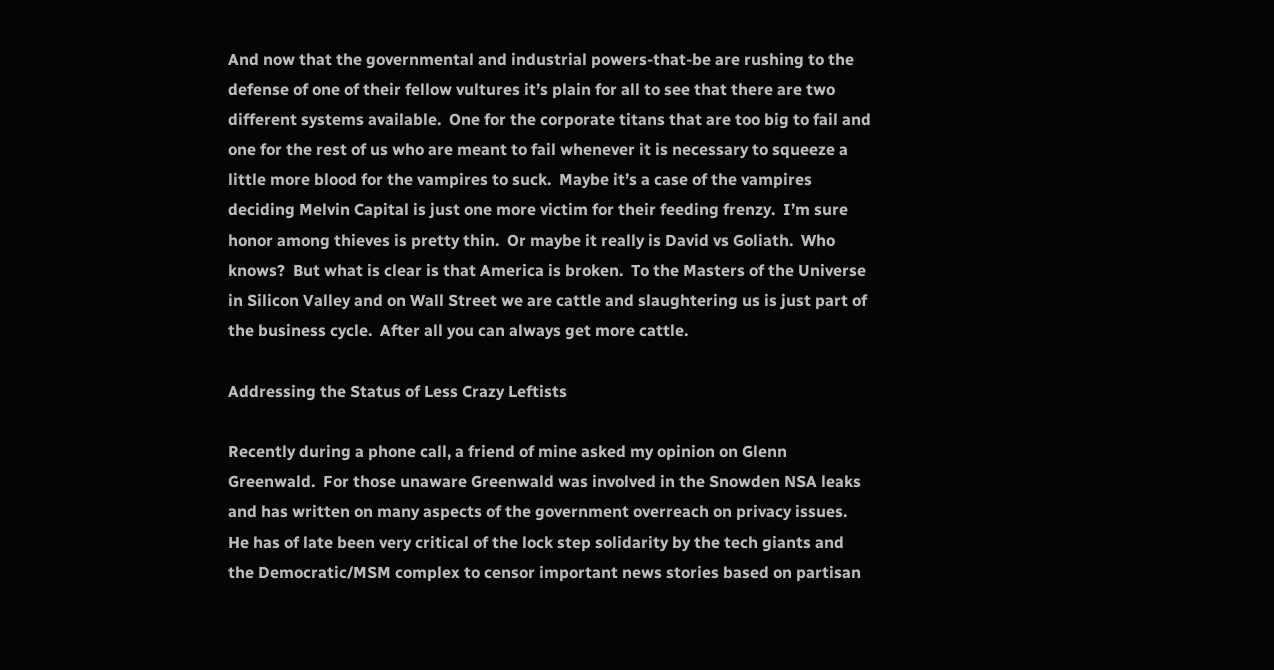And now that the governmental and industrial powers-that-be are rushing to the defense of one of their fellow vultures it’s plain for all to see that there are two different systems available.  One for the corporate titans that are too big to fail and one for the rest of us who are meant to fail whenever it is necessary to squeeze a little more blood for the vampires to suck.  Maybe it’s a case of the vampires deciding Melvin Capital is just one more victim for their feeding frenzy.  I’m sure honor among thieves is pretty thin.  Or maybe it really is David vs Goliath.  Who knows?  But what is clear is that America is broken.  To the Masters of the Universe in Silicon Valley and on Wall Street we are cattle and slaughtering us is just part of the business cycle.  After all you can always get more cattle.

Addressing the Status of Less Crazy Leftists

Recently during a phone call, a friend of mine asked my opinion on Glenn Greenwald.  For those unaware Greenwald was involved in the Snowden NSA leaks and has written on many aspects of the government overreach on privacy issues.  He has of late been very critical of the lock step solidarity by the tech giants and the Democratic/MSM complex to censor important news stories based on partisan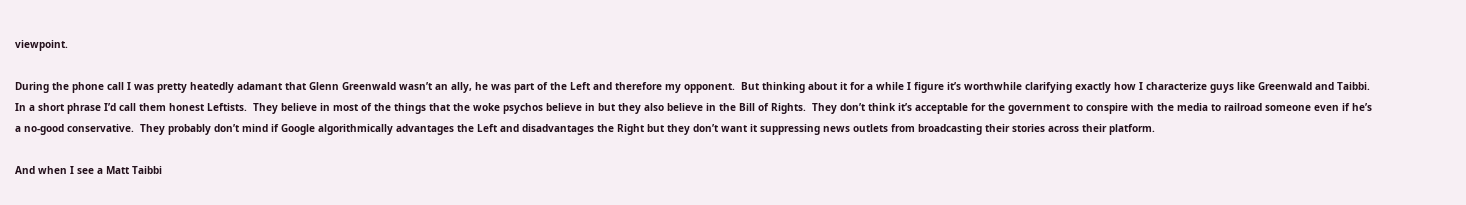viewpoint.

During the phone call I was pretty heatedly adamant that Glenn Greenwald wasn’t an ally, he was part of the Left and therefore my opponent.  But thinking about it for a while I figure it’s worthwhile clarifying exactly how I characterize guys like Greenwald and Taibbi.  In a short phrase I’d call them honest Leftists.  They believe in most of the things that the woke psychos believe in but they also believe in the Bill of Rights.  They don’t think it’s acceptable for the government to conspire with the media to railroad someone even if he’s a no-good conservative.  They probably don’t mind if Google algorithmically advantages the Left and disadvantages the Right but they don’t want it suppressing news outlets from broadcasting their stories across their platform.

And when I see a Matt Taibbi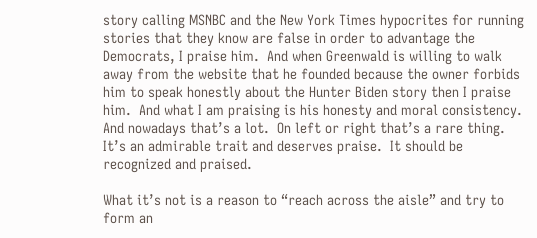story calling MSNBC and the New York Times hypocrites for running stories that they know are false in order to advantage the Democrats, I praise him.  And when Greenwald is willing to walk away from the website that he founded because the owner forbids him to speak honestly about the Hunter Biden story then I praise him.  And what I am praising is his honesty and moral consistency.  And nowadays that’s a lot.  On left or right that’s a rare thing.  It’s an admirable trait and deserves praise.  It should be recognized and praised.

What it’s not is a reason to “reach across the aisle” and try to form an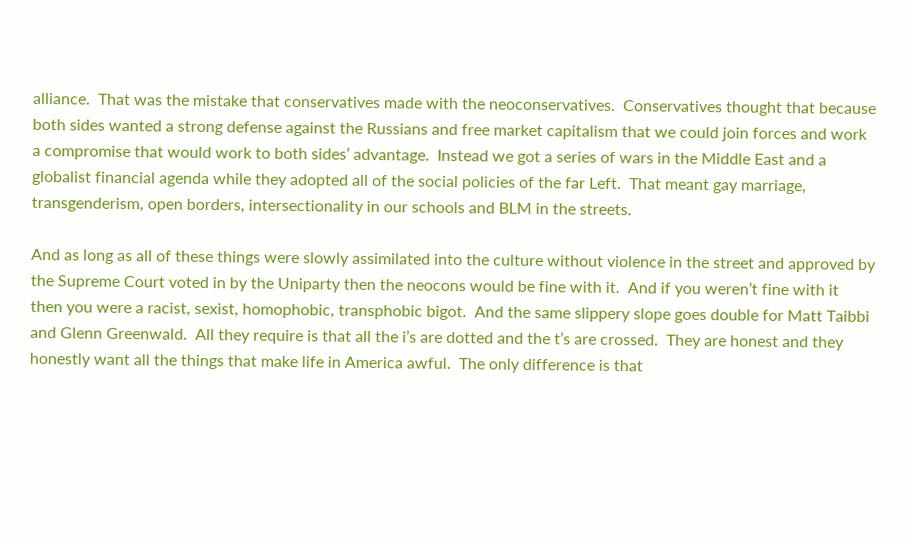alliance.  That was the mistake that conservatives made with the neoconservatives.  Conservatives thought that because both sides wanted a strong defense against the Russians and free market capitalism that we could join forces and work a compromise that would work to both sides’ advantage.  Instead we got a series of wars in the Middle East and a globalist financial agenda while they adopted all of the social policies of the far Left.  That meant gay marriage, transgenderism, open borders, intersectionality in our schools and BLM in the streets.

And as long as all of these things were slowly assimilated into the culture without violence in the street and approved by the Supreme Court voted in by the Uniparty then the neocons would be fine with it.  And if you weren’t fine with it  then you were a racist, sexist, homophobic, transphobic bigot.  And the same slippery slope goes double for Matt Taibbi and Glenn Greenwald.  All they require is that all the i’s are dotted and the t’s are crossed.  They are honest and they honestly want all the things that make life in America awful.  The only difference is that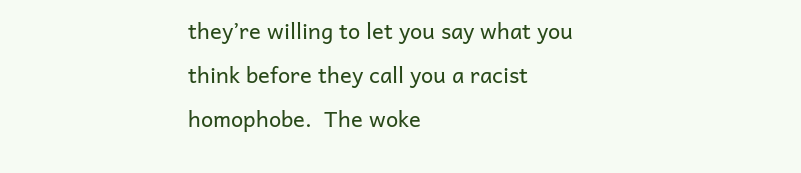they’re willing to let you say what you think before they call you a racist homophobe.  The woke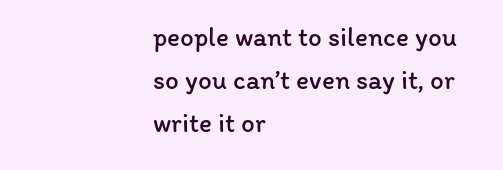people want to silence you so you can’t even say it, or write it or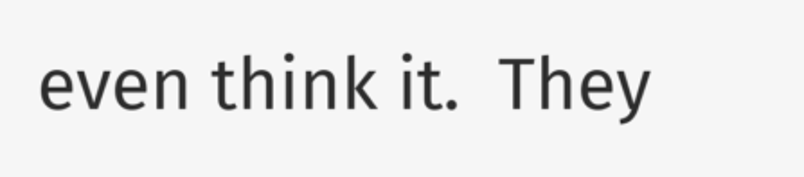even think it.  They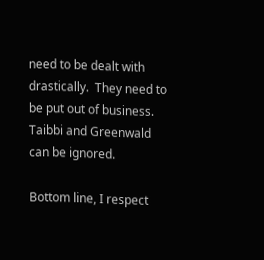need to be dealt with drastically.  They need to be put out of business.  Taibbi and Greenwald can be ignored.

Bottom line, I respect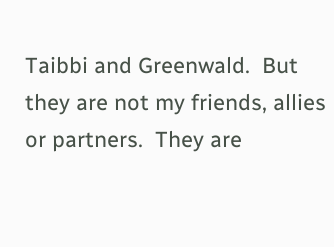Taibbi and Greenwald.  But they are not my friends, allies or partners.  They are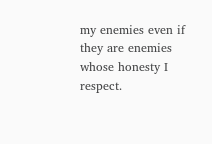my enemies even if they are enemies whose honesty I respect.